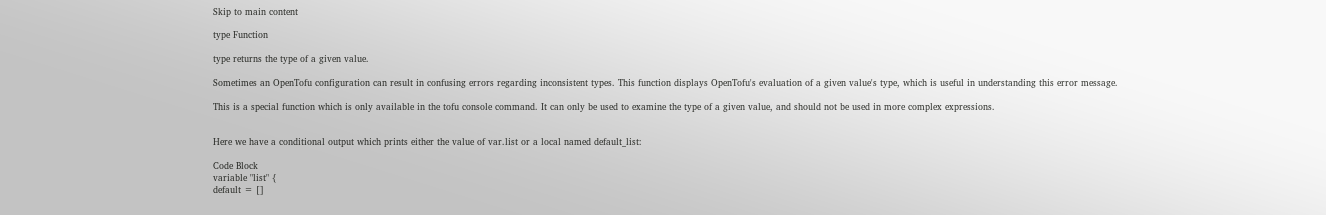Skip to main content

type Function

type returns the type of a given value.

Sometimes an OpenTofu configuration can result in confusing errors regarding inconsistent types. This function displays OpenTofu's evaluation of a given value's type, which is useful in understanding this error message.

This is a special function which is only available in the tofu console command. It can only be used to examine the type of a given value, and should not be used in more complex expressions.


Here we have a conditional output which prints either the value of var.list or a local named default_list:

Code Block
variable "list" {
default = []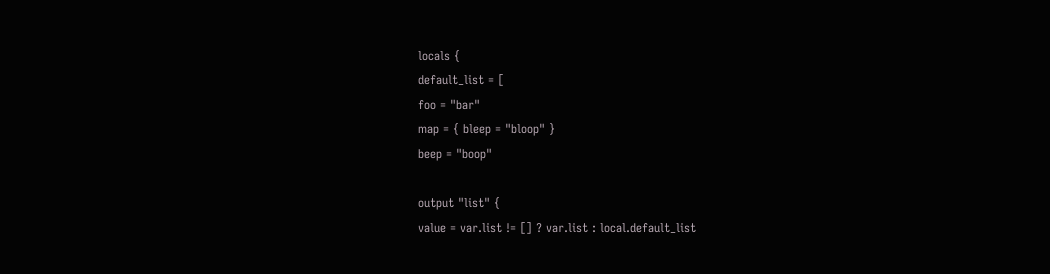locals {
default_list = [
foo = "bar"
map = { bleep = "bloop" }
beep = "boop"

output "list" {
value = var.list != [] ? var.list : local.default_list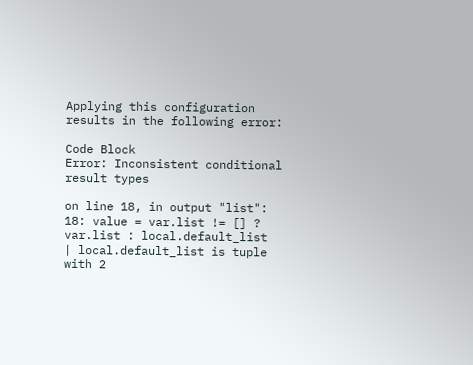Applying this configuration results in the following error:

Code Block
Error: Inconsistent conditional result types

on line 18, in output "list":
18: value = var.list != [] ? var.list : local.default_list
| local.default_list is tuple with 2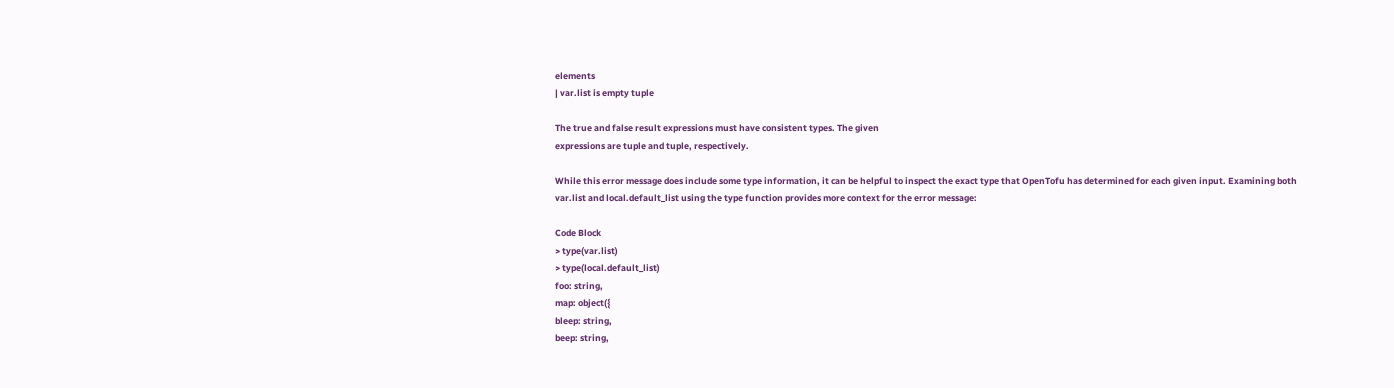elements
| var.list is empty tuple

The true and false result expressions must have consistent types. The given
expressions are tuple and tuple, respectively.

While this error message does include some type information, it can be helpful to inspect the exact type that OpenTofu has determined for each given input. Examining both var.list and local.default_list using the type function provides more context for the error message:

Code Block
> type(var.list)
> type(local.default_list)
foo: string,
map: object({
bleep: string,
beep: string,